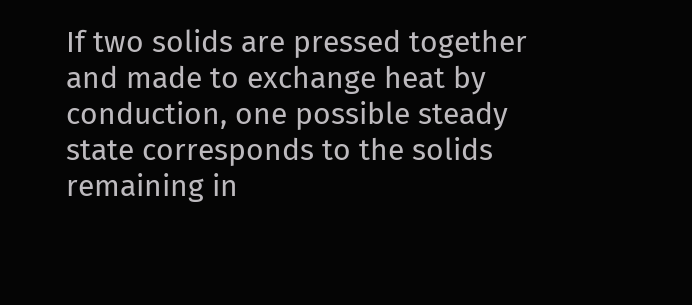If two solids are pressed together and made to exchange heat by conduction, one possible steady state corresponds to the solids remaining in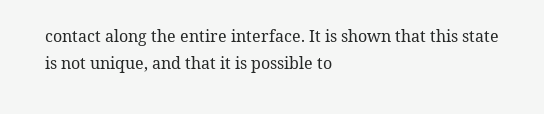contact along the entire interface. It is shown that this state is not unique, and that it is possible to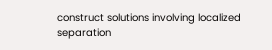construct solutions involving localized separation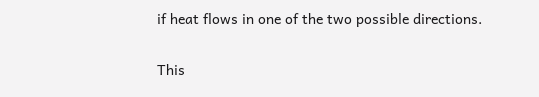if heat flows in one of the two possible directions.

This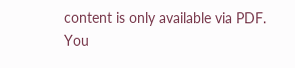content is only available via PDF.
You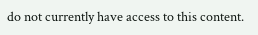do not currently have access to this content.